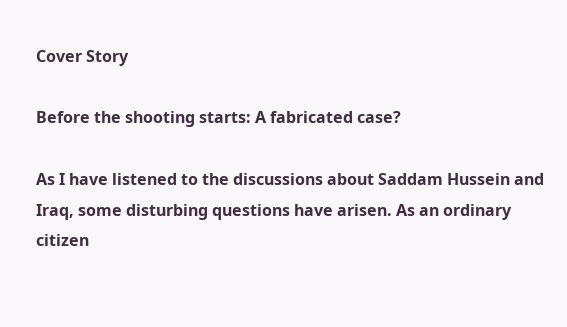Cover Story

Before the shooting starts: A fabricated case?

As I have listened to the discussions about Saddam Hussein and Iraq, some disturbing questions have arisen. As an ordinary citizen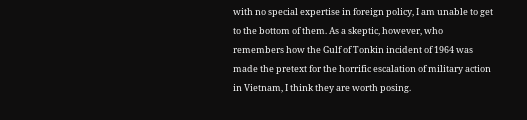with no special expertise in foreign policy, I am unable to get to the bottom of them. As a skeptic, however, who remembers how the Gulf of Tonkin incident of 1964 was made the pretext for the horrific escalation of military action in Vietnam, I think they are worth posing.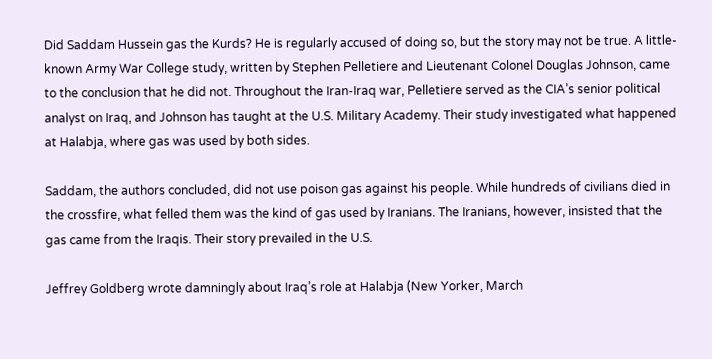Did Saddam Hussein gas the Kurds? He is regularly accused of doing so, but the story may not be true. A little-known Army War College study, written by Stephen Pelletiere and Lieutenant Colonel Douglas Johnson, came to the conclusion that he did not. Throughout the Iran-Iraq war, Pelletiere served as the CIA’s senior political analyst on Iraq, and Johnson has taught at the U.S. Military Academy. Their study investigated what happened at Halabja, where gas was used by both sides.

Saddam, the authors concluded, did not use poison gas against his people. While hundreds of civilians died in the crossfire, what felled them was the kind of gas used by Iranians. The Iranians, however, insisted that the gas came from the Iraqis. Their story prevailed in the U.S.

Jeffrey Goldberg wrote damningly about Iraq’s role at Halabja (New Yorker, March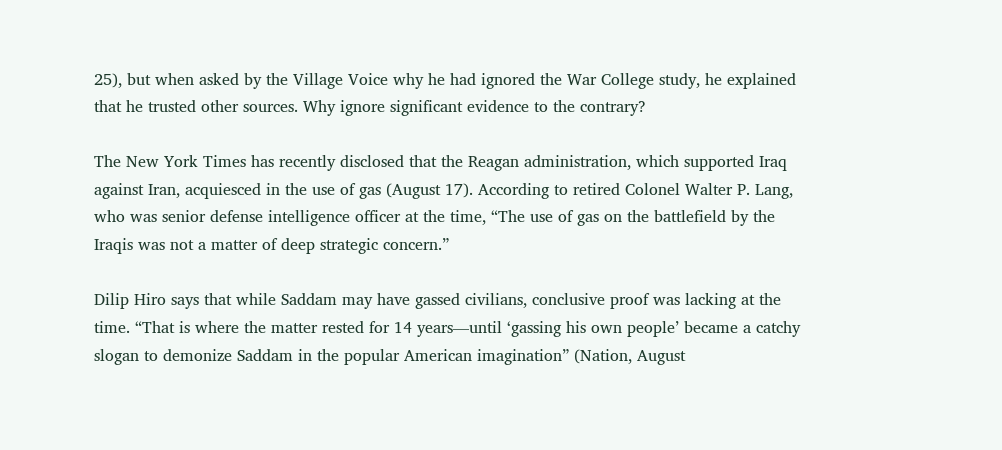25), but when asked by the Village Voice why he had ignored the War College study, he explained that he trusted other sources. Why ignore significant evidence to the contrary?

The New York Times has recently disclosed that the Reagan administration, which supported Iraq against Iran, acquiesced in the use of gas (August 17). According to retired Colonel Walter P. Lang, who was senior defense intelligence officer at the time, “The use of gas on the battlefield by the Iraqis was not a matter of deep strategic concern.”

Dilip Hiro says that while Saddam may have gassed civilians, conclusive proof was lacking at the time. “That is where the matter rested for 14 years—until ‘gassing his own people’ became a catchy slogan to demonize Saddam in the popular American imagination” (Nation, August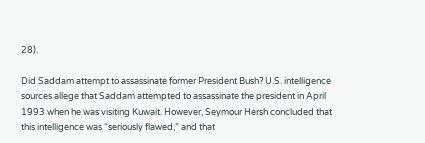28).

Did Saddam attempt to assassinate former President Bush? U.S. intelligence sources allege that Saddam attempted to assassinate the president in April 1993 when he was visiting Kuwait. However, Seymour Hersh concluded that this intelligence was “seriously flawed,” and that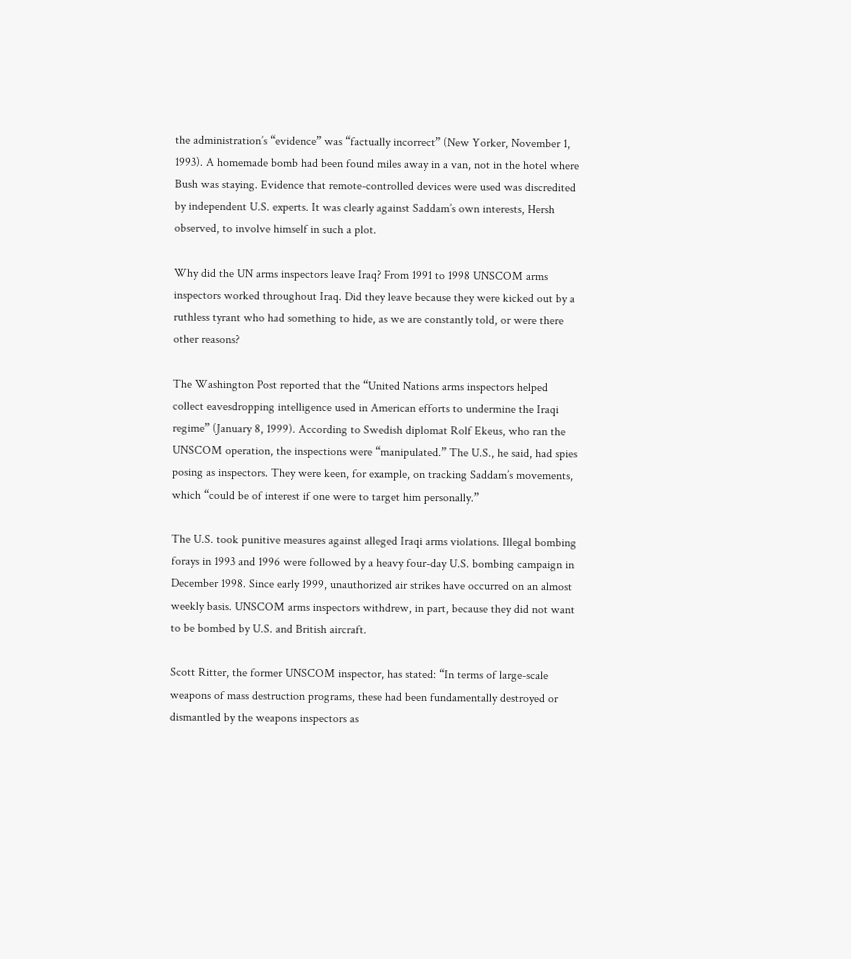the administration’s “evidence” was “factually incorrect” (New Yorker, November 1, 1993). A homemade bomb had been found miles away in a van, not in the hotel where Bush was staying. Evidence that remote-controlled devices were used was discredited by independent U.S. experts. It was clearly against Saddam’s own interests, Hersh observed, to involve himself in such a plot.

Why did the UN arms inspectors leave Iraq? From 1991 to 1998 UNSCOM arms inspectors worked throughout Iraq. Did they leave because they were kicked out by a ruthless tyrant who had something to hide, as we are constantly told, or were there other reasons?

The Washington Post reported that the “United Nations arms inspectors helped collect eavesdropping intelligence used in American efforts to undermine the Iraqi regime” (January 8, 1999). According to Swedish diplomat Rolf Ekeus, who ran the UNSCOM operation, the inspections were “manipulated.” The U.S., he said, had spies posing as inspectors. They were keen, for example, on tracking Saddam’s movements, which “could be of interest if one were to target him personally.”

The U.S. took punitive measures against alleged Iraqi arms violations. Illegal bombing forays in 1993 and 1996 were followed by a heavy four-day U.S. bombing campaign in December 1998. Since early 1999, unauthorized air strikes have occurred on an almost weekly basis. UNSCOM arms inspectors withdrew, in part, because they did not want to be bombed by U.S. and British aircraft.

Scott Ritter, the former UNSCOM inspector, has stated: “In terms of large-scale weapons of mass destruction programs, these had been fundamentally destroyed or dismantled by the weapons inspectors as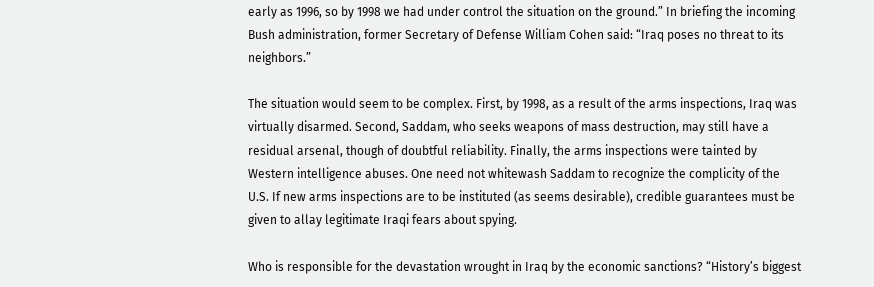early as 1996, so by 1998 we had under control the situation on the ground.” In briefing the incoming Bush administration, former Secretary of Defense William Cohen said: “Iraq poses no threat to its neighbors.”

The situation would seem to be complex. First, by 1998, as a result of the arms inspections, Iraq was virtually disarmed. Second, Saddam, who seeks weapons of mass destruction, may still have a residual arsenal, though of doubtful reliability. Finally, the arms inspections were tainted by Western intelligence abuses. One need not whitewash Saddam to recognize the complicity of the U.S. If new arms inspections are to be instituted (as seems desirable), credible guarantees must be given to allay legitimate Iraqi fears about spying.

Who is responsible for the devastation wrought in Iraq by the economic sanctions? “History’s biggest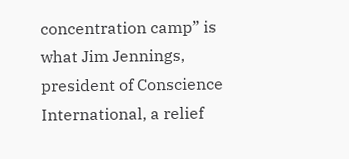concentration camp” is what Jim Jennings, president of Conscience International, a relief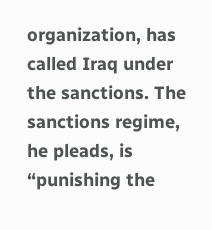organization, has called Iraq under the sanctions. The sanctions regime, he pleads, is “punishing the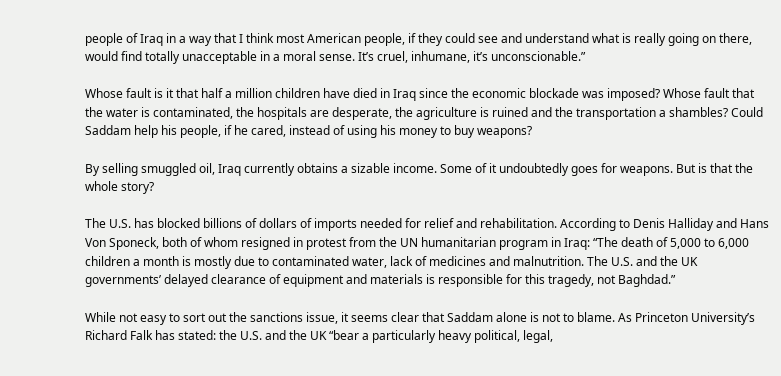people of Iraq in a way that I think most American people, if they could see and understand what is really going on there, would find totally unacceptable in a moral sense. It’s cruel, inhumane, it’s unconscionable.”

Whose fault is it that half a million children have died in Iraq since the economic blockade was imposed? Whose fault that the water is contaminated, the hospitals are desperate, the agriculture is ruined and the transportation a shambles? Could Saddam help his people, if he cared, instead of using his money to buy weapons?

By selling smuggled oil, Iraq currently obtains a sizable income. Some of it undoubtedly goes for weapons. But is that the whole story?

The U.S. has blocked billions of dollars of imports needed for relief and rehabilitation. According to Denis Halliday and Hans Von Sponeck, both of whom resigned in protest from the UN humanitarian program in Iraq: “The death of 5,000 to 6,000 children a month is mostly due to contaminated water, lack of medicines and malnutrition. The U.S. and the UK governments’ delayed clearance of equipment and materials is responsible for this tragedy, not Baghdad.”

While not easy to sort out the sanctions issue, it seems clear that Saddam alone is not to blame. As Princeton University’s Richard Falk has stated: the U.S. and the UK “bear a particularly heavy political, legal,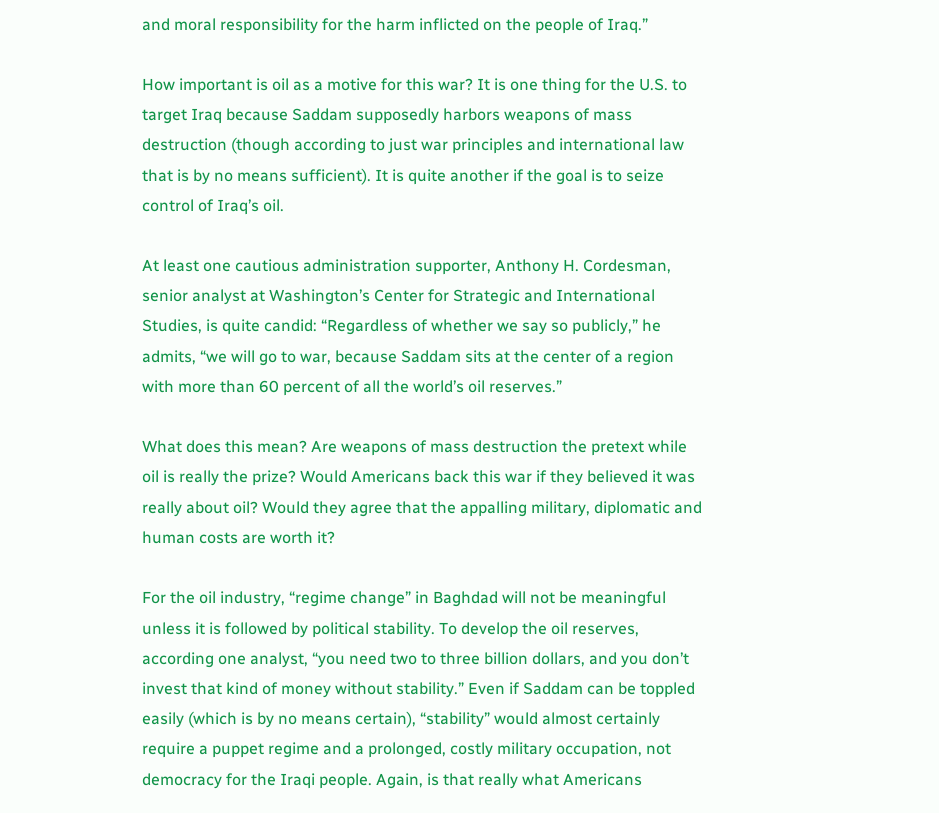and moral responsibility for the harm inflicted on the people of Iraq.”

How important is oil as a motive for this war? It is one thing for the U.S. to target Iraq because Saddam supposedly harbors weapons of mass destruction (though according to just war principles and international law that is by no means sufficient). It is quite another if the goal is to seize control of Iraq’s oil.

At least one cautious administration supporter, Anthony H. Cordesman, senior analyst at Washington’s Center for Strategic and International Studies, is quite candid: “Regardless of whether we say so publicly,” he admits, “we will go to war, because Saddam sits at the center of a region with more than 60 percent of all the world’s oil reserves.”

What does this mean? Are weapons of mass destruction the pretext while oil is really the prize? Would Americans back this war if they believed it was really about oil? Would they agree that the appalling military, diplomatic and human costs are worth it?

For the oil industry, “regime change” in Baghdad will not be meaningful unless it is followed by political stability. To develop the oil reserves, according one analyst, “you need two to three billion dollars, and you don’t invest that kind of money without stability.” Even if Saddam can be toppled easily (which is by no means certain), “stability” would almost certainly require a puppet regime and a prolonged, costly military occupation, not democracy for the Iraqi people. Again, is that really what Americans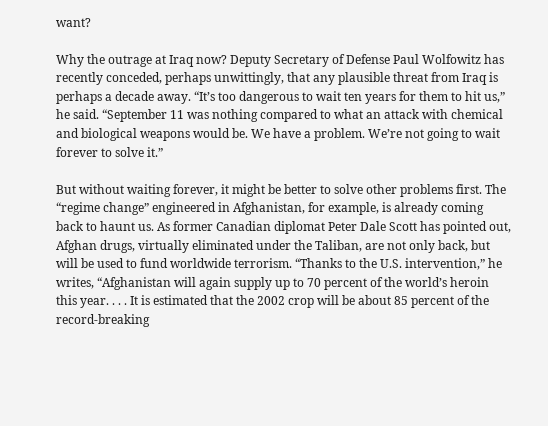want?

Why the outrage at Iraq now? Deputy Secretary of Defense Paul Wolfowitz has recently conceded, perhaps unwittingly, that any plausible threat from Iraq is perhaps a decade away. “It’s too dangerous to wait ten years for them to hit us,” he said. “September 11 was nothing compared to what an attack with chemical and biological weapons would be. We have a problem. We’re not going to wait forever to solve it.”

But without waiting forever, it might be better to solve other problems first. The “regime change” engineered in Afghanistan, for example, is already coming back to haunt us. As former Canadian diplomat Peter Dale Scott has pointed out, Afghan drugs, virtually eliminated under the Taliban, are not only back, but will be used to fund worldwide terrorism. “Thanks to the U.S. intervention,” he writes, “Afghanistan will again supply up to 70 percent of the world’s heroin this year. . . . It is estimated that the 2002 crop will be about 85 percent of the record-breaking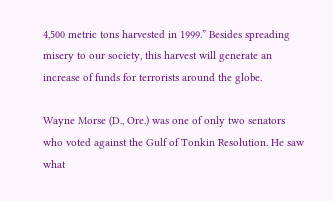4,500 metric tons harvested in 1999.” Besides spreading misery to our society, this harvest will generate an increase of funds for terrorists around the globe.

Wayne Morse (D., Ore.) was one of only two senators who voted against the Gulf of Tonkin Resolution. He saw what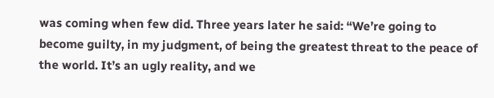was coming when few did. Three years later he said: “We’re going to become guilty, in my judgment, of being the greatest threat to the peace of the world. It’s an ugly reality, and we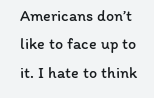Americans don’t like to face up to it. I hate to think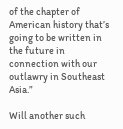of the chapter of American history that’s going to be written in the future in connection with our outlawry in Southeast Asia.”

Will another such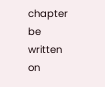chapter be written on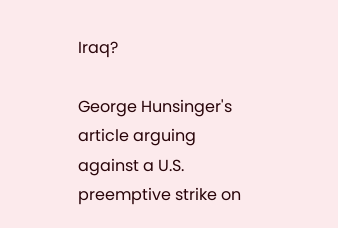Iraq?

George Hunsinger's article arguing against a U.S. preemptive strike on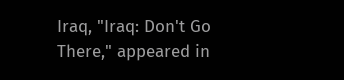Iraq, "Iraq: Don't Go There," appeared in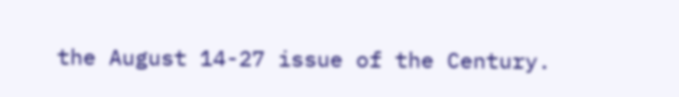the August 14-27 issue of the Century.